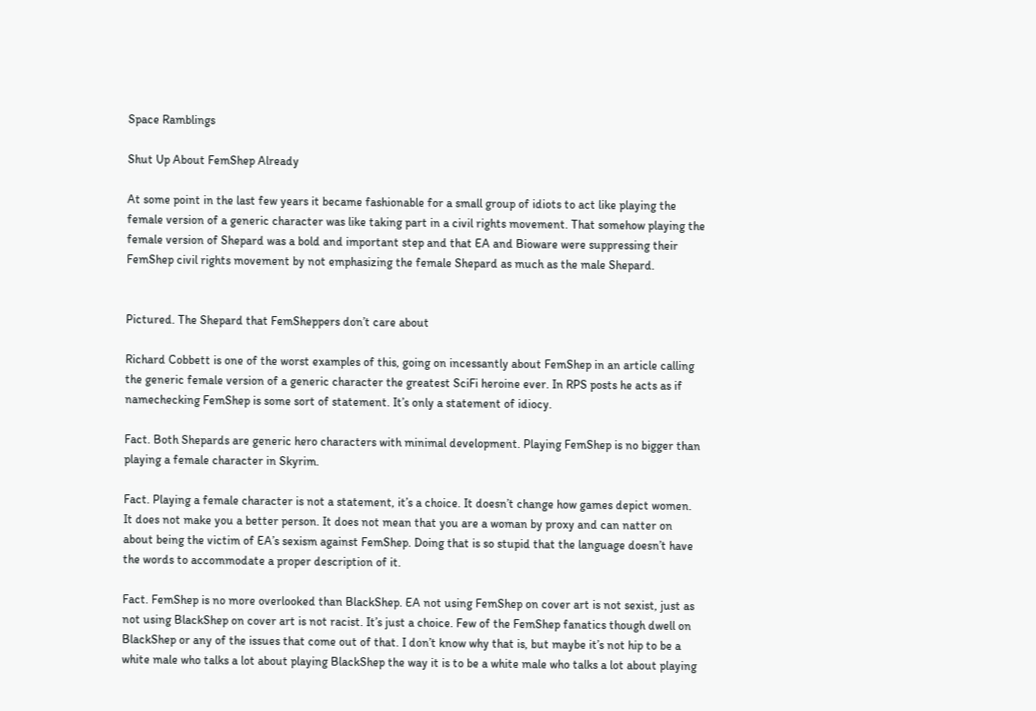Space Ramblings

Shut Up About FemShep Already

At some point in the last few years it became fashionable for a small group of idiots to act like playing the female version of a generic character was like taking part in a civil rights movement. That somehow playing the female version of Shepard was a bold and important step and that EA and Bioware were suppressing their FemShep civil rights movement by not emphasizing the female Shepard as much as the male Shepard.


Pictured. The Shepard that FemSheppers don’t care about

Richard Cobbett is one of the worst examples of this, going on incessantly about FemShep in an article calling the generic female version of a generic character the greatest SciFi heroine ever. In RPS posts he acts as if namechecking FemShep is some sort of statement. It’s only a statement of idiocy.

Fact. Both Shepards are generic hero characters with minimal development. Playing FemShep is no bigger than playing a female character in Skyrim.

Fact. Playing a female character is not a statement, it’s a choice. It doesn’t change how games depict women. It does not make you a better person. It does not mean that you are a woman by proxy and can natter on about being the victim of EA’s sexism against FemShep. Doing that is so stupid that the language doesn’t have the words to accommodate a proper description of it.

Fact. FemShep is no more overlooked than BlackShep. EA not using FemShep on cover art is not sexist, just as not using BlackShep on cover art is not racist. It’s just a choice. Few of the FemShep fanatics though dwell on BlackShep or any of the issues that come out of that. I don’t know why that is, but maybe it’s not hip to be a white male who talks a lot about playing BlackShep the way it is to be a white male who talks a lot about playing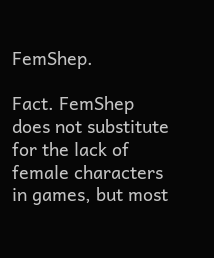FemShep.

Fact. FemShep does not substitute for the lack of female characters in games, but most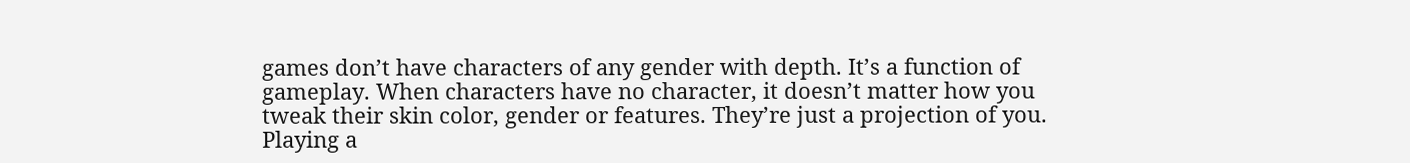games don’t have characters of any gender with depth. It’s a function of gameplay. When characters have no character, it doesn’t matter how you tweak their skin color, gender or features. They’re just a projection of you. Playing a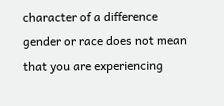character of a difference gender or race does not mean that you are experiencing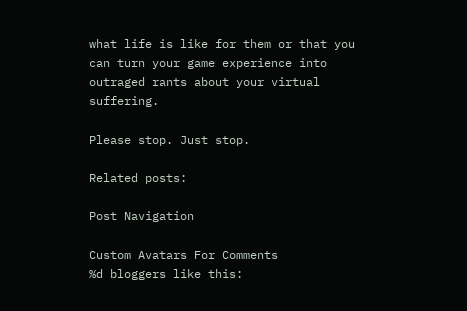what life is like for them or that you can turn your game experience into outraged rants about your virtual suffering.

Please stop. Just stop.

Related posts:

Post Navigation

Custom Avatars For Comments
%d bloggers like this: